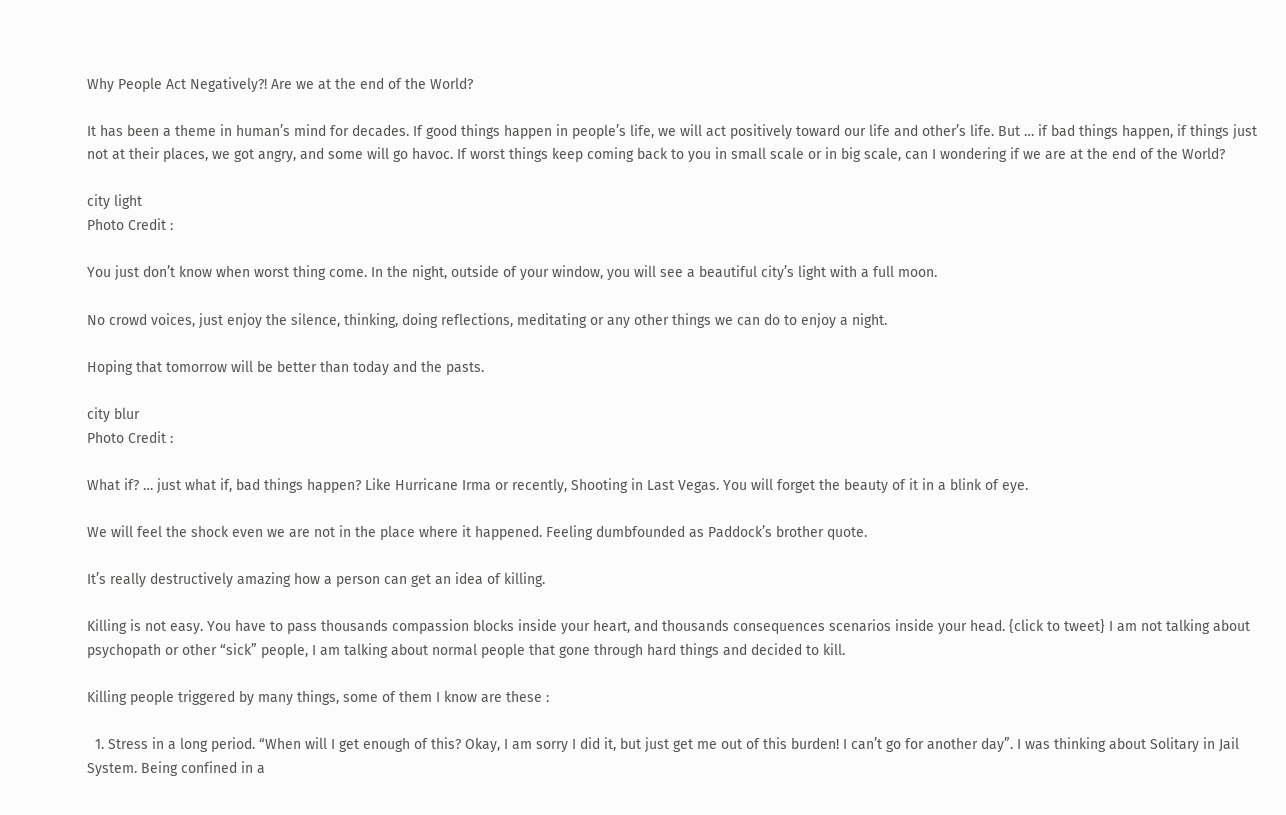Why People Act Negatively?! Are we at the end of the World?

It has been a theme in human’s mind for decades. If good things happen in people’s life, we will act positively toward our life and other’s life. But … if bad things happen, if things just not at their places, we got angry, and some will go havoc. If worst things keep coming back to you in small scale or in big scale, can I wondering if we are at the end of the World?

city light
Photo Credit :

You just don’t know when worst thing come. In the night, outside of your window, you will see a beautiful city’s light with a full moon.

No crowd voices, just enjoy the silence, thinking, doing reflections, meditating or any other things we can do to enjoy a night.

Hoping that tomorrow will be better than today and the pasts.

city blur
Photo Credit :

What if? … just what if, bad things happen? Like Hurricane Irma or recently, Shooting in Last Vegas. You will forget the beauty of it in a blink of eye.

We will feel the shock even we are not in the place where it happened. Feeling dumbfounded as Paddock’s brother quote.

It’s really destructively amazing how a person can get an idea of killing.

Killing is not easy. You have to pass thousands compassion blocks inside your heart, and thousands consequences scenarios inside your head. {click to tweet} I am not talking about psychopath or other “sick” people, I am talking about normal people that gone through hard things and decided to kill.

Killing people triggered by many things, some of them I know are these :

  1. Stress in a long period. “When will I get enough of this? Okay, I am sorry I did it, but just get me out of this burden! I can’t go for another day”. I was thinking about Solitary in Jail System. Being confined in a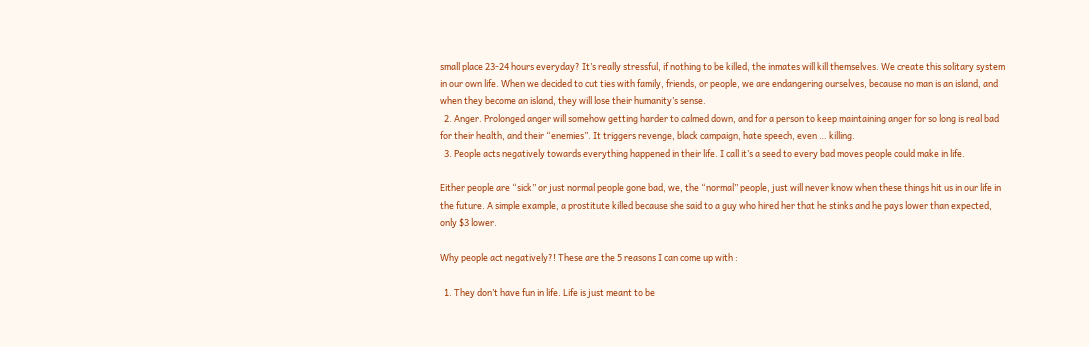small place 23-24 hours everyday? It’s really stressful, if nothing to be killed, the inmates will kill themselves. We create this solitary system in our own life. When we decided to cut ties with family, friends, or people, we are endangering ourselves, because no man is an island, and when they become an island, they will lose their humanity’s sense.
  2. Anger. Prolonged anger will somehow getting harder to calmed down, and for a person to keep maintaining anger for so long is real bad for their health, and their “enemies”. It triggers revenge, black campaign, hate speech, even … killing.
  3. People acts negatively towards everything happened in their life. I call it’s a seed to every bad moves people could make in life.

Either people are “sick” or just normal people gone bad, we, the “normal” people, just will never know when these things hit us in our life in the future. A simple example, a prostitute killed because she said to a guy who hired her that he stinks and he pays lower than expected, only $3 lower.

Why people act negatively?! These are the 5 reasons I can come up with :

  1. They don’t have fun in life. Life is just meant to be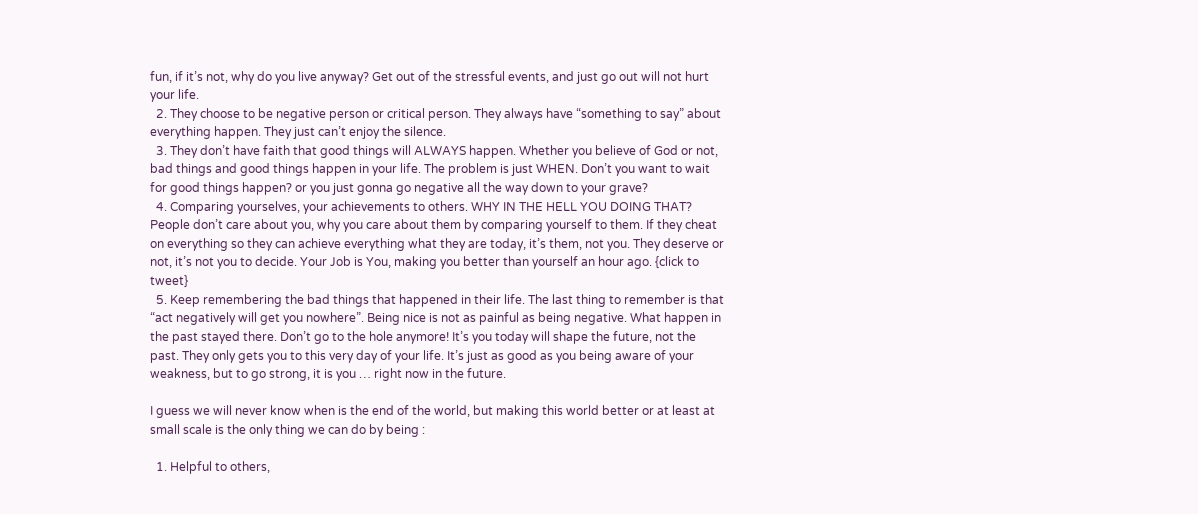fun, if it’s not, why do you live anyway? Get out of the stressful events, and just go out will not hurt your life.
  2. They choose to be negative person or critical person. They always have “something to say” about everything happen. They just can’t enjoy the silence.
  3. They don’t have faith that good things will ALWAYS happen. Whether you believe of God or not, bad things and good things happen in your life. The problem is just WHEN. Don’t you want to wait for good things happen? or you just gonna go negative all the way down to your grave?
  4. Comparing yourselves, your achievements to others. WHY IN THE HELL YOU DOING THAT? People don’t care about you, why you care about them by comparing yourself to them. If they cheat on everything so they can achieve everything what they are today, it’s them, not you. They deserve or not, it’s not you to decide. Your Job is You, making you better than yourself an hour ago. {click to tweet}
  5. Keep remembering the bad things that happened in their life. The last thing to remember is that “act negatively will get you nowhere”. Being nice is not as painful as being negative. What happen in the past stayed there. Don’t go to the hole anymore! It’s you today will shape the future, not the past. They only gets you to this very day of your life. It’s just as good as you being aware of your weakness, but to go strong, it is you … right now in the future.

I guess we will never know when is the end of the world, but making this world better or at least at small scale is the only thing we can do by being :

  1. Helpful to others,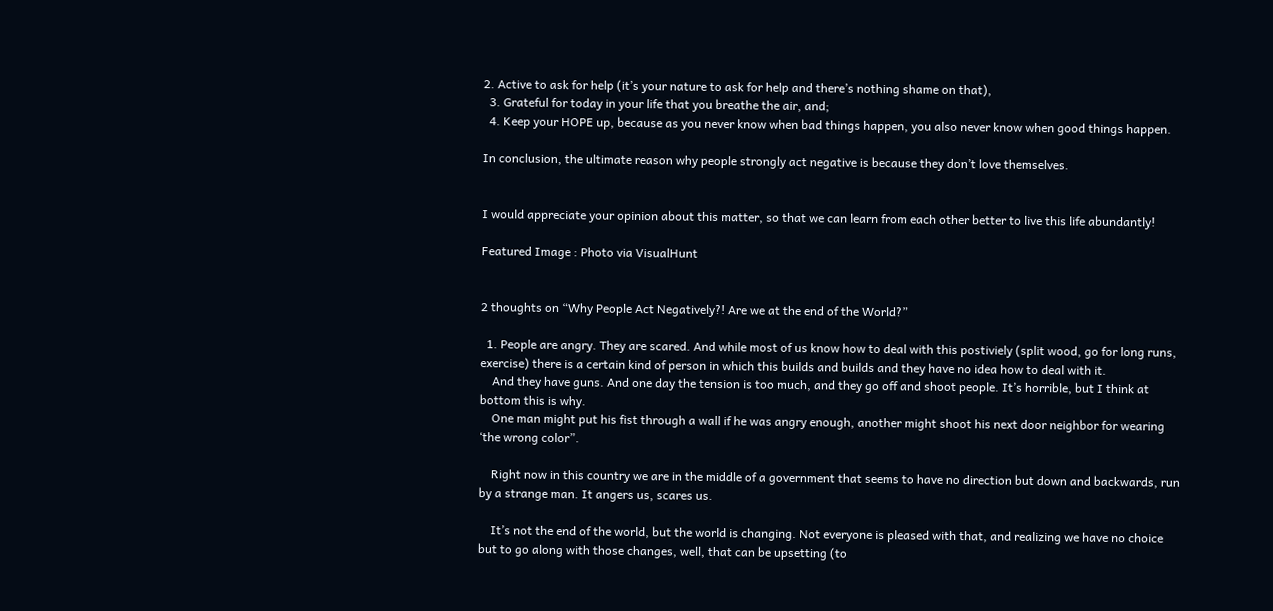2. Active to ask for help (it’s your nature to ask for help and there’s nothing shame on that),
  3. Grateful for today in your life that you breathe the air, and;
  4. Keep your HOPE up, because as you never know when bad things happen, you also never know when good things happen.

In conclusion, the ultimate reason why people strongly act negative is because they don’t love themselves.


I would appreciate your opinion about this matter, so that we can learn from each other better to live this life abundantly!

Featured Image : Photo via VisualHunt


2 thoughts on “Why People Act Negatively?! Are we at the end of the World?”

  1. People are angry. They are scared. And while most of us know how to deal with this postiviely (split wood, go for long runs, exercise) there is a certain kind of person in which this builds and builds and they have no idea how to deal with it.
    And they have guns. And one day the tension is too much, and they go off and shoot people. It’s horrible, but I think at bottom this is why.
    One man might put his fist through a wall if he was angry enough, another might shoot his next door neighbor for wearing ‘the wrong color”.

    Right now in this country we are in the middle of a government that seems to have no direction but down and backwards, run by a strange man. It angers us, scares us.

    It’s not the end of the world, but the world is changing. Not everyone is pleased with that, and realizing we have no choice but to go along with those changes, well, that can be upsetting (to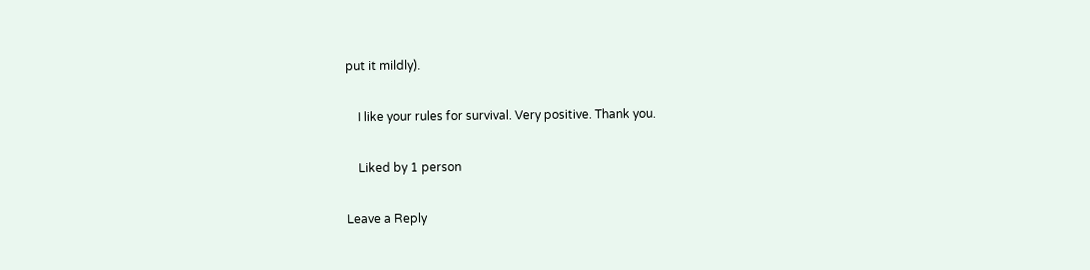put it mildly).

    I like your rules for survival. Very positive. Thank you.

    Liked by 1 person

Leave a Reply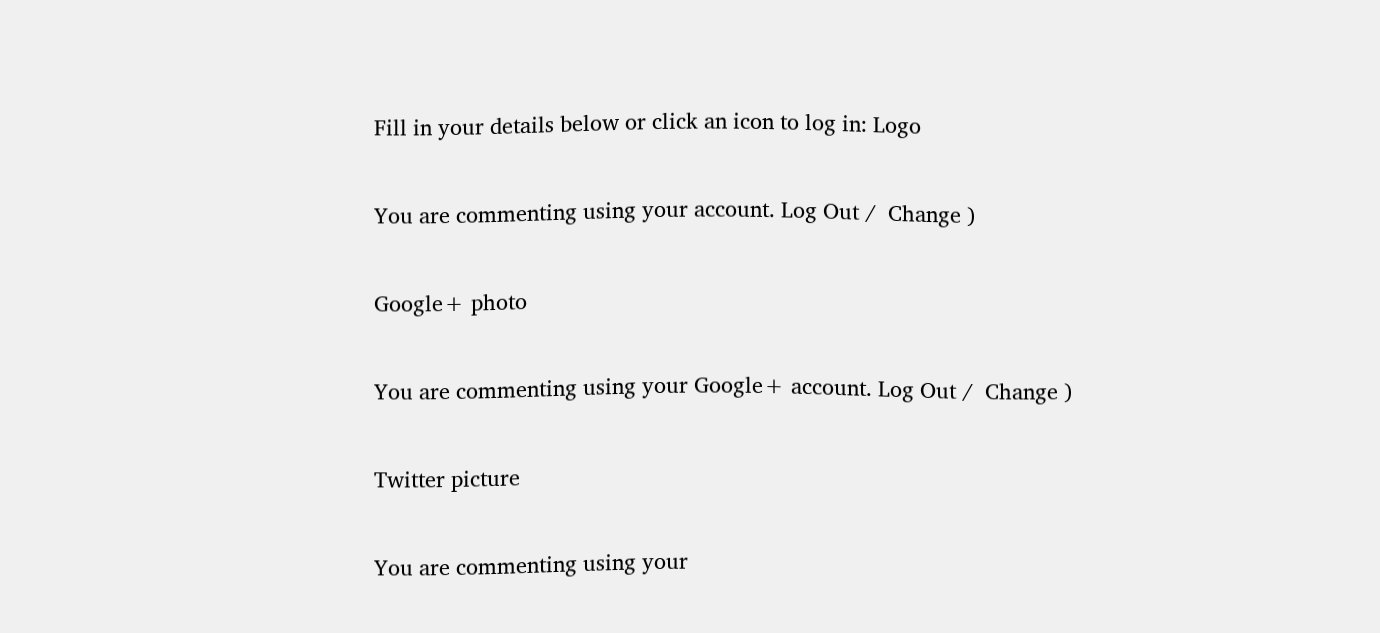Fill in your details below or click an icon to log in: Logo

You are commenting using your account. Log Out /  Change )

Google+ photo

You are commenting using your Google+ account. Log Out /  Change )

Twitter picture

You are commenting using your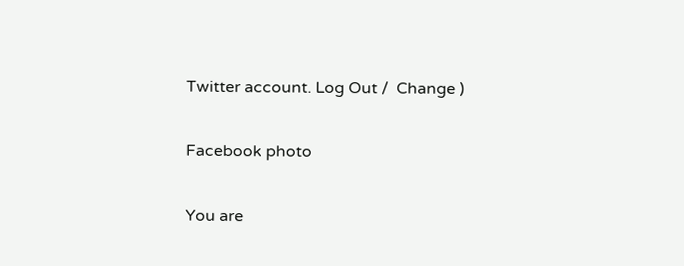Twitter account. Log Out /  Change )

Facebook photo

You are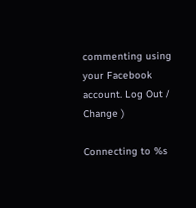commenting using your Facebook account. Log Out /  Change )

Connecting to %s